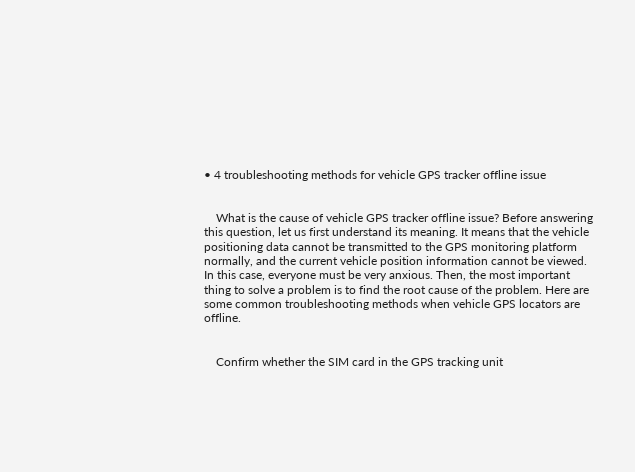• 4 troubleshooting methods for vehicle GPS tracker offline issue


    What is the cause of vehicle GPS tracker offline issue? Before answering this question, let us first understand its meaning. It means that the vehicle positioning data cannot be transmitted to the GPS monitoring platform normally, and the current vehicle position information cannot be viewed. In this case, everyone must be very anxious. Then, the most important thing to solve a problem is to find the root cause of the problem. Here are some common troubleshooting methods when vehicle GPS locators are offline.


    Confirm whether the SIM card in the GPS tracking unit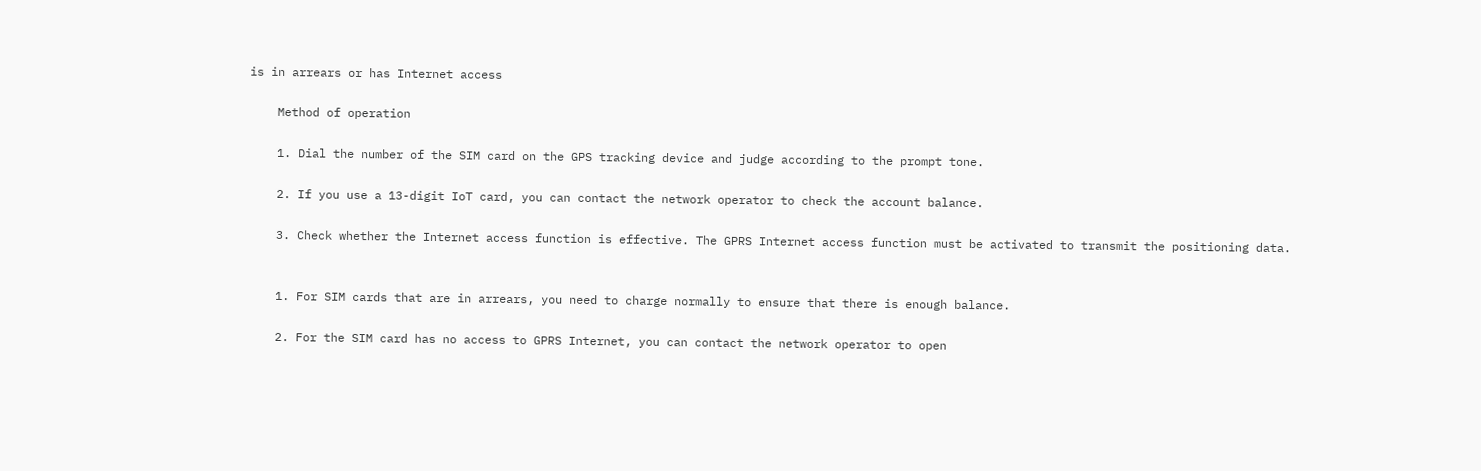is in arrears or has Internet access

    Method of operation

    1. Dial the number of the SIM card on the GPS tracking device and judge according to the prompt tone.

    2. If you use a 13-digit IoT card, you can contact the network operator to check the account balance.

    3. Check whether the Internet access function is effective. The GPRS Internet access function must be activated to transmit the positioning data.


    1. For SIM cards that are in arrears, you need to charge normally to ensure that there is enough balance.

    2. For the SIM card has no access to GPRS Internet, you can contact the network operator to open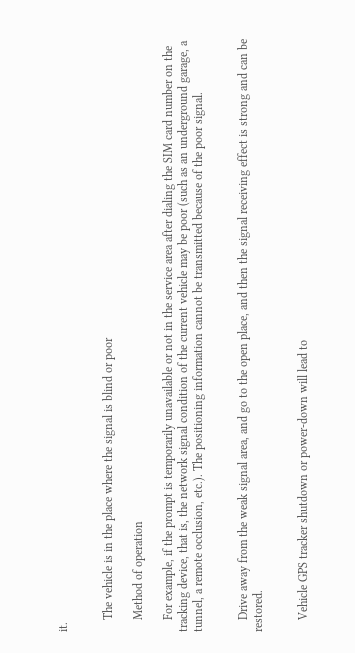it.


    The vehicle is in the place where the signal is blind or poor

    Method of operation

    For example, if the prompt is temporarily unavailable or not in the service area after dialing the SIM card number on the tracking device, that is, the network signal condition of the current vehicle may be poor (such as an underground garage, a tunnel, a remote occlusion, etc.). The positioning information cannot be transmitted because of the poor signal.


    Drive away from the weak signal area, and go to the open place, and then the signal receiving effect is strong and can be restored.


    Vehicle GPS tracker shutdown or power-down will lead to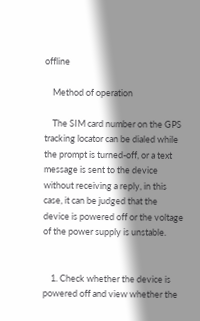offline

    Method of operation

    The SIM card number on the GPS tracking locator can be dialed while the prompt is turned-off, or a text message is sent to the device without receiving a reply, in this case, it can be judged that the device is powered off or the voltage of the power supply is unstable.


    1. Check whether the device is powered off and view whether the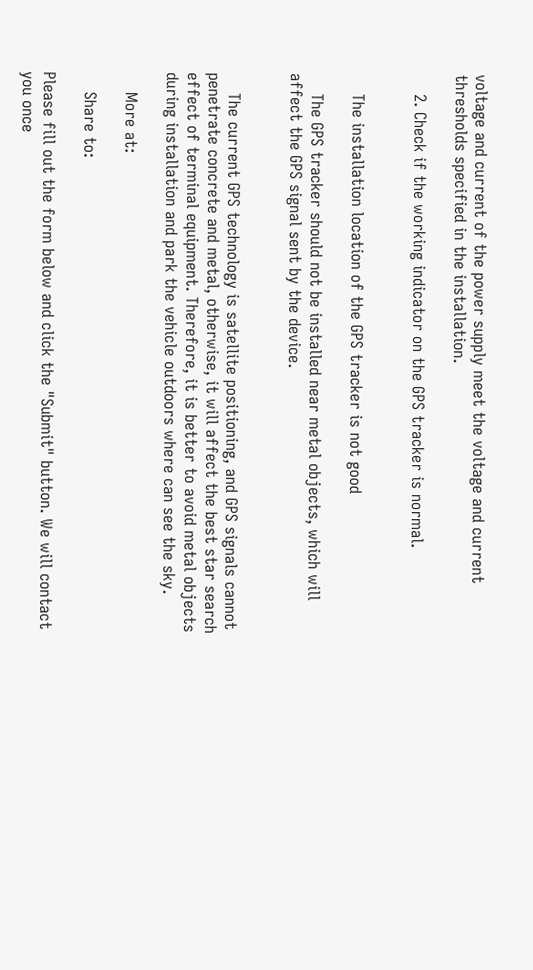voltage and current of the power supply meet the voltage and current thresholds specified in the installation.

    2. Check if the working indicator on the GPS tracker is normal.


    The installation location of the GPS tracker is not good

    The GPS tracker should not be installed near metal objects, which will affect the GPS signal sent by the device.


    The current GPS technology is satellite positioning, and GPS signals cannot penetrate concrete and metal, otherwise, it will affect the best star search effect of terminal equipment. Therefore, it is better to avoid metal objects during installation and park the vehicle outdoors where can see the sky.

    More at:

    Share to:

Please fill out the form below and click the "Submit" button. We will contact you once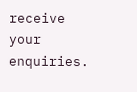receive your enquiries.